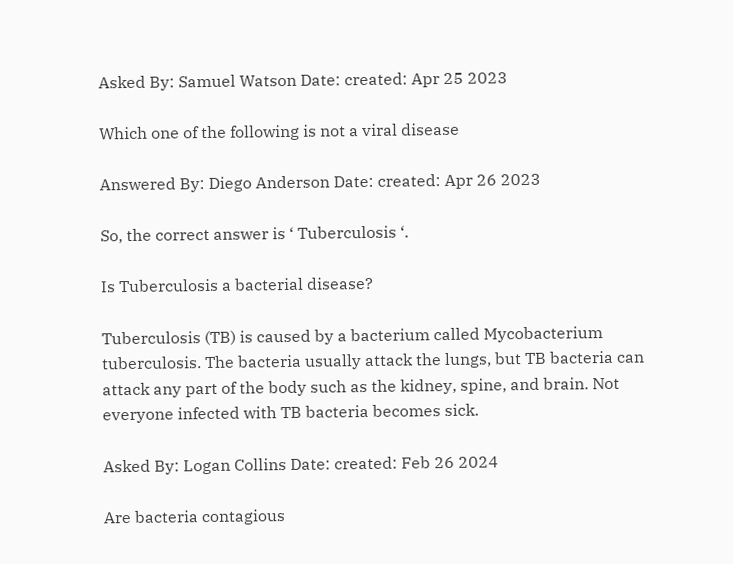Asked By: Samuel Watson Date: created: Apr 25 2023

Which one of the following is not a viral disease

Answered By: Diego Anderson Date: created: Apr 26 2023

So, the correct answer is ‘ Tuberculosis ‘.

Is Tuberculosis a bacterial disease?

Tuberculosis (TB) is caused by a bacterium called Mycobacterium tuberculosis. The bacteria usually attack the lungs, but TB bacteria can attack any part of the body such as the kidney, spine, and brain. Not everyone infected with TB bacteria becomes sick.

Asked By: Logan Collins Date: created: Feb 26 2024

Are bacteria contagious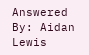Answered By: Aidan Lewis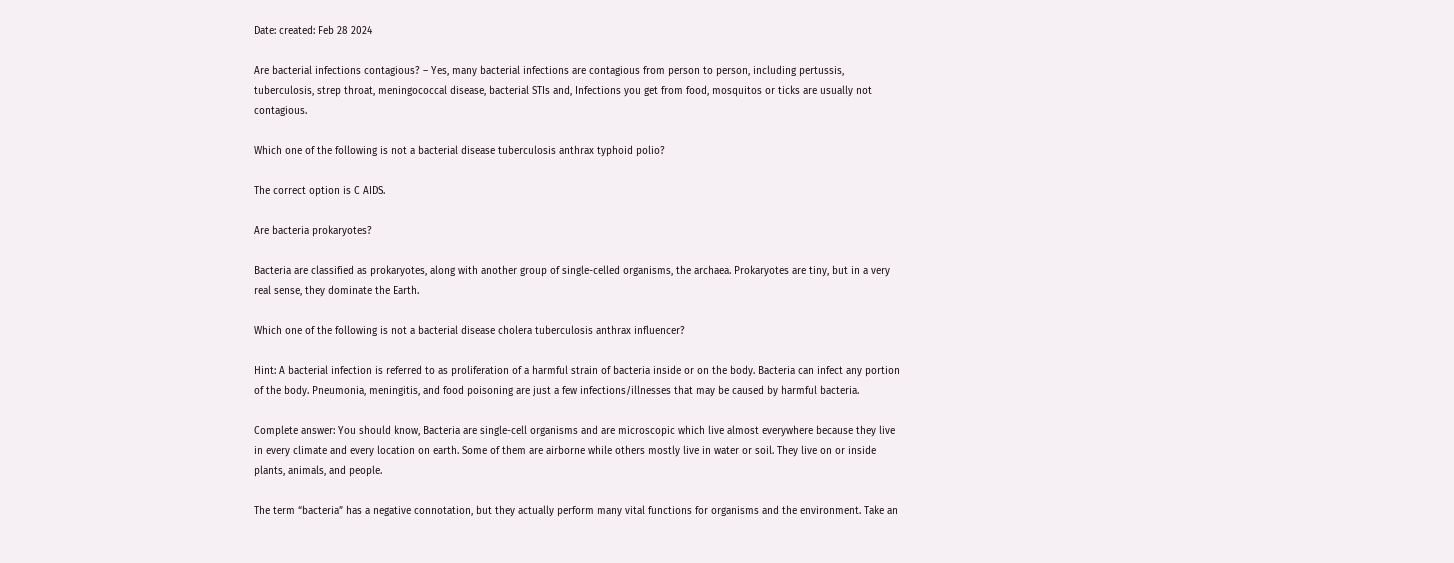Date: created: Feb 28 2024

Are bacterial infections contagious? – Yes, many bacterial infections are contagious from person to person, including pertussis, tuberculosis, strep throat, meningococcal disease, bacterial STIs and, Infections you get from food, mosquitos or ticks are usually not contagious.

Which one of the following is not a bacterial disease tuberculosis anthrax typhoid polio?

The correct option is C AIDS.

Are bacteria prokaryotes?

Bacteria are classified as prokaryotes, along with another group of single-celled organisms, the archaea. Prokaryotes are tiny, but in a very real sense, they dominate the Earth.

Which one of the following is not a bacterial disease cholera tuberculosis anthrax influencer?

Hint: A bacterial infection is referred to as proliferation of a harmful strain of bacteria inside or on the body. Bacteria can infect any portion of the body. Pneumonia, meningitis, and food poisoning are just a few infections/illnesses that may be caused by harmful bacteria.

Complete answer: You should know, Bacteria are single-cell organisms and are microscopic which live almost everywhere because they live in every climate and every location on earth. Some of them are airborne while others mostly live in water or soil. They live on or inside plants, animals, and people.

The term “bacteria” has a negative connotation, but they actually perform many vital functions for organisms and the environment. Take an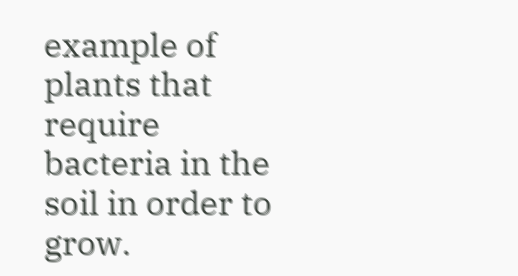example of plants that require bacteria in the soil in order to grow.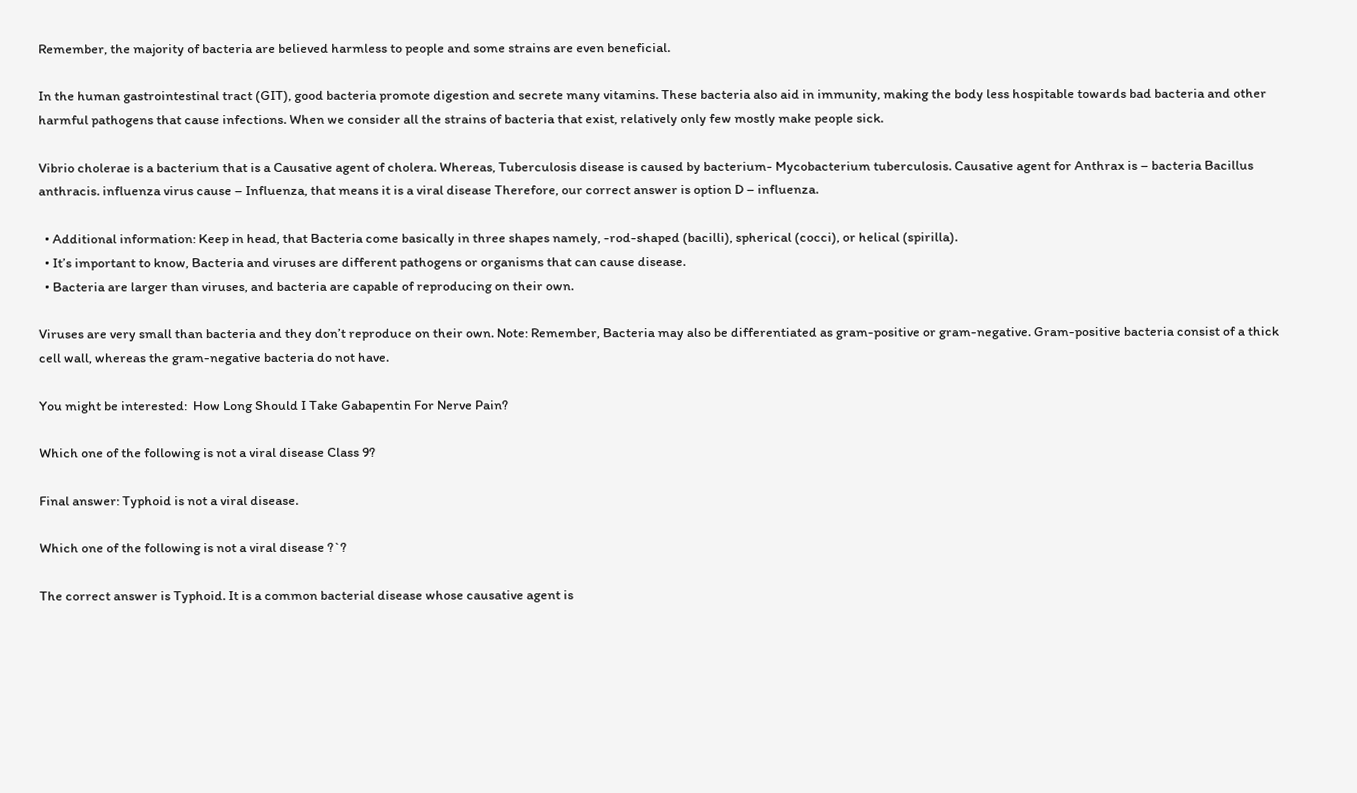Remember, the majority of bacteria are believed harmless to people and some strains are even beneficial.

In the human gastrointestinal tract (GIT), good bacteria promote digestion and secrete many vitamins. These bacteria also aid in immunity, making the body less hospitable towards bad bacteria and other harmful pathogens that cause infections. When we consider all the strains of bacteria that exist, relatively only few mostly make people sick.

Vibrio cholerae is a bacterium that is a Causative agent of cholera. Whereas, Tuberculosis disease is caused by bacterium- Mycobacterium tuberculosis. Causative agent for Anthrax is – bacteria Bacillus anthracis. influenza virus cause – Influenza, that means it is a viral disease Therefore, our correct answer is option D – influenza.

  • Additional information: Keep in head, that Bacteria come basically in three shapes namely, -rod-shaped (bacilli), spherical (cocci), or helical (spirilla).
  • It’s important to know, Bacteria and viruses are different pathogens or organisms that can cause disease.
  • Bacteria are larger than viruses, and bacteria are capable of reproducing on their own.

Viruses are very small than bacteria and they don’t reproduce on their own. Note: Remember, Bacteria may also be differentiated as gram-positive or gram-negative. Gram-positive bacteria consist of a thick cell wall, whereas the gram-negative bacteria do not have.

You might be interested:  How Long Should I Take Gabapentin For Nerve Pain?

Which one of the following is not a viral disease Class 9?

Final answer: Typhoid is not a viral disease.

Which one of the following is not a viral disease ?`?

The correct answer is Typhoid. It is a common bacterial disease whose causative agent is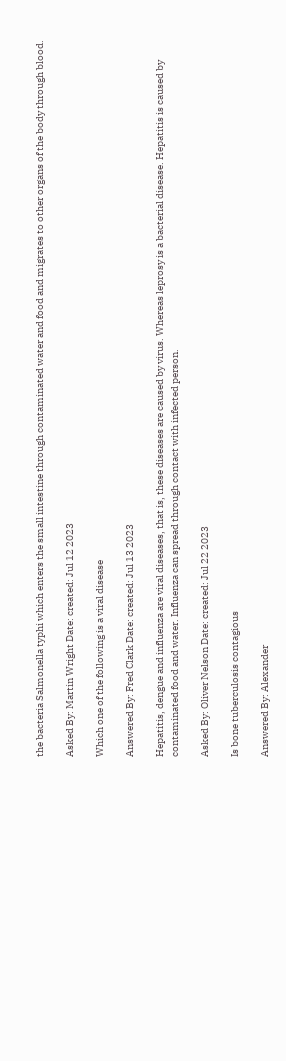the bacteria Salmonella typhi which enters the small intestine through contaminated water and food and migrates to other organs of the body through blood.

Asked By: Martin Wright Date: created: Jul 12 2023

Which one of the following is a viral disease

Answered By: Fred Clark Date: created: Jul 13 2023

Hepatitis, dengue and influenza are viral diseases, that is, these diseases are caused by virus. Whereas leprosy is a bacterial disease. Hepatitis is caused by contaminated food and water. Influenza can spread through contact with infected person.

Asked By: Oliver Nelson Date: created: Jul 22 2023

Is bone tuberculosis contagious

Answered By: Alexander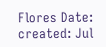Flores Date: created: Jul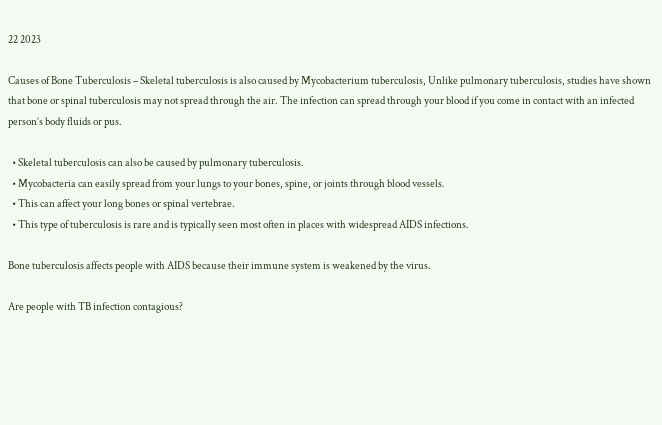22 2023

Causes of Bone Tuberculosis – Skeletal tuberculosis is also caused by Mycobacterium tuberculosis, Unlike pulmonary tuberculosis, studies have shown that bone or spinal tuberculosis may not spread through the air. The infection can spread through your blood if you come in contact with an infected person’s body fluids or pus.

  • Skeletal tuberculosis can also be caused by pulmonary tuberculosis.
  • Mycobacteria can easily spread from your lungs to your bones, spine, or joints through blood vessels.
  • This can affect your long bones or spinal vertebrae.
  • This type of tuberculosis is rare and is typically seen most often in places with widespread AIDS infections.

Bone tuberculosis affects people with AIDS because their immune system is weakened by the virus.

Are people with TB infection contagious?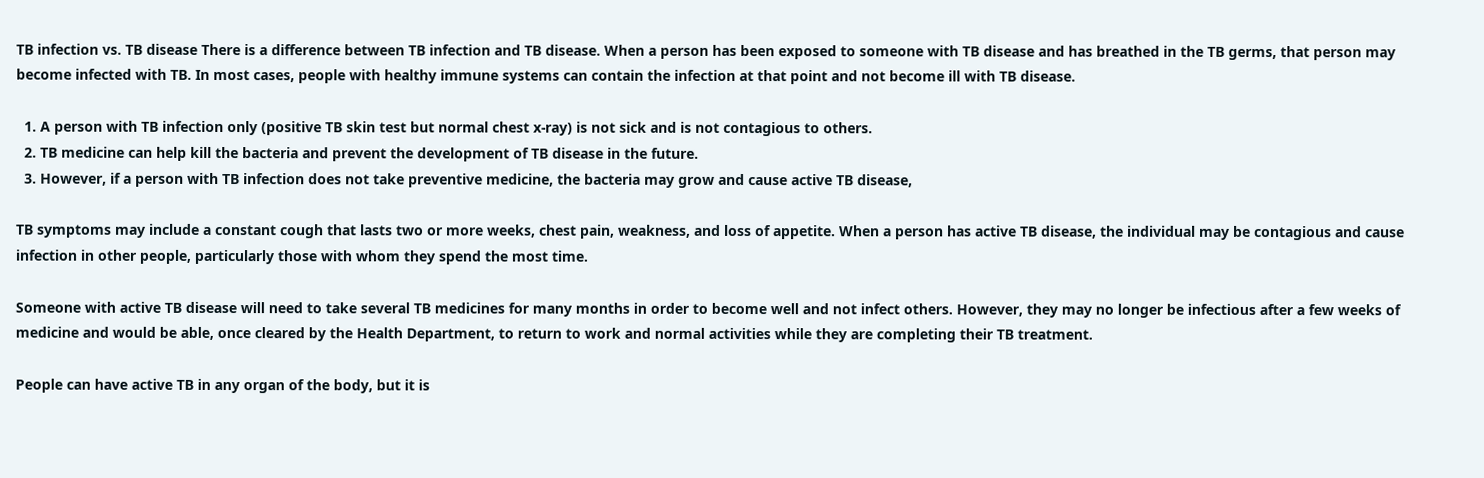TB infection vs. TB disease There is a difference between TB infection and TB disease. When a person has been exposed to someone with TB disease and has breathed in the TB germs, that person may become infected with TB. In most cases, people with healthy immune systems can contain the infection at that point and not become ill with TB disease.

  1. A person with TB infection only (positive TB skin test but normal chest x-ray) is not sick and is not contagious to others.
  2. TB medicine can help kill the bacteria and prevent the development of TB disease in the future.
  3. However, if a person with TB infection does not take preventive medicine, the bacteria may grow and cause active TB disease,

TB symptoms may include a constant cough that lasts two or more weeks, chest pain, weakness, and loss of appetite. When a person has active TB disease, the individual may be contagious and cause infection in other people, particularly those with whom they spend the most time.

Someone with active TB disease will need to take several TB medicines for many months in order to become well and not infect others. However, they may no longer be infectious after a few weeks of medicine and would be able, once cleared by the Health Department, to return to work and normal activities while they are completing their TB treatment.

People can have active TB in any organ of the body, but it is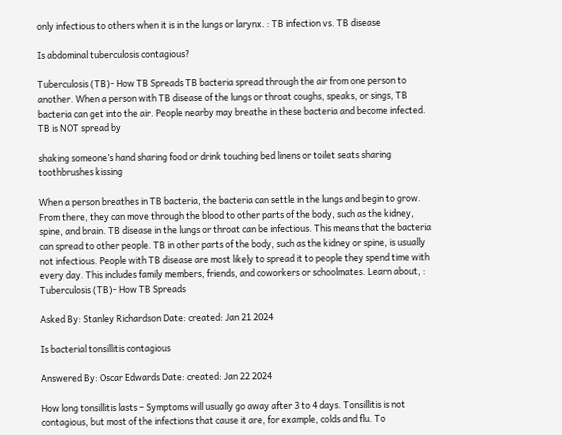only infectious to others when it is in the lungs or larynx. : TB infection vs. TB disease

Is abdominal tuberculosis contagious?

Tuberculosis (TB)- How TB Spreads TB bacteria spread through the air from one person to another. When a person with TB disease of the lungs or throat coughs, speaks, or sings, TB bacteria can get into the air. People nearby may breathe in these bacteria and become infected. TB is NOT spread by

shaking someone’s hand sharing food or drink touching bed linens or toilet seats sharing toothbrushes kissing

When a person breathes in TB bacteria, the bacteria can settle in the lungs and begin to grow. From there, they can move through the blood to other parts of the body, such as the kidney, spine, and brain. TB disease in the lungs or throat can be infectious. This means that the bacteria can spread to other people. TB in other parts of the body, such as the kidney or spine, is usually not infectious. People with TB disease are most likely to spread it to people they spend time with every day. This includes family members, friends, and coworkers or schoolmates. Learn about, : Tuberculosis (TB)- How TB Spreads

Asked By: Stanley Richardson Date: created: Jan 21 2024

Is bacterial tonsillitis contagious

Answered By: Oscar Edwards Date: created: Jan 22 2024

How long tonsillitis lasts – Symptoms will usually go away after 3 to 4 days. Tonsillitis is not contagious, but most of the infections that cause it are, for example, colds and flu. To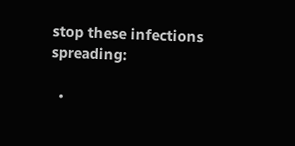stop these infections spreading:

  •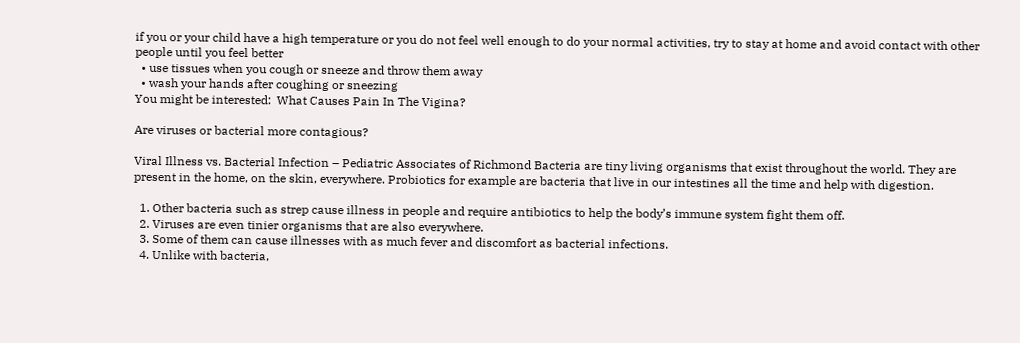if you or your child have a high temperature or you do not feel well enough to do your normal activities, try to stay at home and avoid contact with other people until you feel better
  • use tissues when you cough or sneeze and throw them away
  • wash your hands after coughing or sneezing
You might be interested:  What Causes Pain In The Vigina?

Are viruses or bacterial more contagious?

Viral Illness vs. Bacterial Infection – Pediatric Associates of Richmond Bacteria are tiny living organisms that exist throughout the world. They are present in the home, on the skin, everywhere. Probiotics for example are bacteria that live in our intestines all the time and help with digestion.

  1. Other bacteria such as strep cause illness in people and require antibiotics to help the body’s immune system fight them off.
  2. Viruses are even tinier organisms that are also everywhere.
  3. Some of them can cause illnesses with as much fever and discomfort as bacterial infections.
  4. Unlike with bacteria,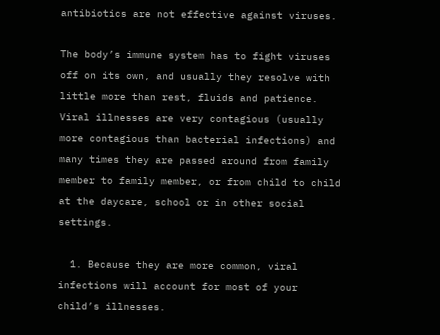antibiotics are not effective against viruses.

The body’s immune system has to fight viruses off on its own, and usually they resolve with little more than rest, fluids and patience. Viral illnesses are very contagious (usually more contagious than bacterial infections) and many times they are passed around from family member to family member, or from child to child at the daycare, school or in other social settings.

  1. Because they are more common, viral infections will account for most of your child’s illnesses.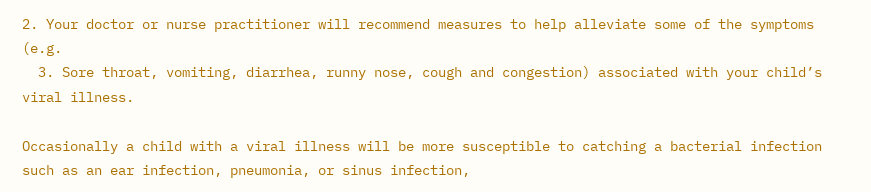2. Your doctor or nurse practitioner will recommend measures to help alleviate some of the symptoms (e.g.
  3. Sore throat, vomiting, diarrhea, runny nose, cough and congestion) associated with your child’s viral illness.

Occasionally a child with a viral illness will be more susceptible to catching a bacterial infection such as an ear infection, pneumonia, or sinus infection,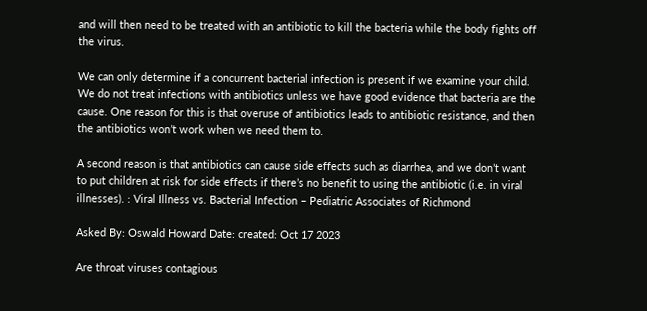and will then need to be treated with an antibiotic to kill the bacteria while the body fights off the virus.

We can only determine if a concurrent bacterial infection is present if we examine your child. We do not treat infections with antibiotics unless we have good evidence that bacteria are the cause. One reason for this is that overuse of antibiotics leads to antibiotic resistance, and then the antibiotics won’t work when we need them to.

A second reason is that antibiotics can cause side effects such as diarrhea, and we don’t want to put children at risk for side effects if there’s no benefit to using the antibiotic (i.e. in viral illnesses). : Viral Illness vs. Bacterial Infection – Pediatric Associates of Richmond

Asked By: Oswald Howard Date: created: Oct 17 2023

Are throat viruses contagious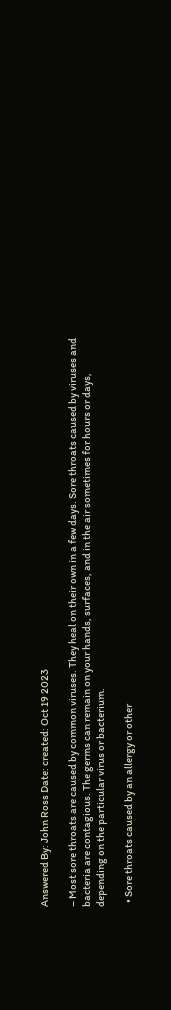Answered By: John Ross Date: created: Oct 19 2023

– Most sore throats are caused by common viruses. They heal on their own in a few days. Sore throats caused by viruses and bacteria are contagious. The germs can remain on your hands, surfaces, and in the air sometimes for hours or days, depending on the particular virus or bacterium.

  • Sore throats caused by an allergy or other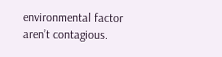environmental factor aren’t contagious.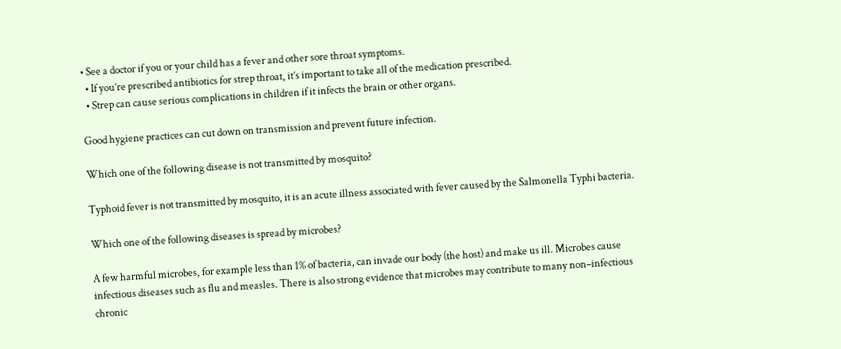• See a doctor if you or your child has a fever and other sore throat symptoms.
  • If you’re prescribed antibiotics for strep throat, it’s important to take all of the medication prescribed.
  • Strep can cause serious complications in children if it infects the brain or other organs.

Good hygiene practices can cut down on transmission and prevent future infection.

Which one of the following disease is not transmitted by mosquito?

Typhoid fever is not transmitted by mosquito, it is an acute illness associated with fever caused by the Salmonella Typhi bacteria.

Which one of the following diseases is spread by microbes?

A few harmful microbes, for example less than 1% of bacteria, can invade our body (the host) and make us ill. Microbes cause infectious diseases such as flu and measles. There is also strong evidence that microbes may contribute to many non–infectious chronic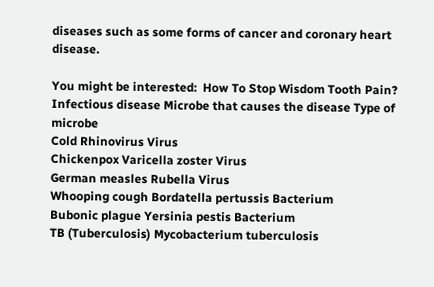diseases such as some forms of cancer and coronary heart disease.

You might be interested:  How To Stop Wisdom Tooth Pain?
Infectious disease Microbe that causes the disease Type of microbe
Cold Rhinovirus Virus
Chickenpox Varicella zoster Virus
German measles Rubella Virus
Whooping cough Bordatella pertussis Bacterium
Bubonic plague Yersinia pestis Bacterium
TB (Tuberculosis) Mycobacterium tuberculosis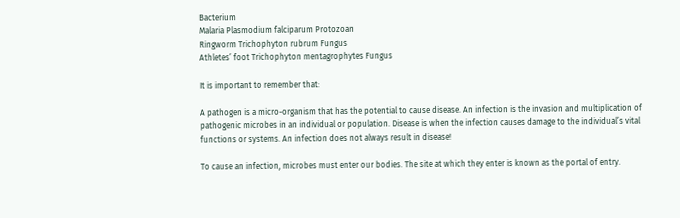Bacterium
Malaria Plasmodium falciparum Protozoan
Ringworm Trichophyton rubrum Fungus
Athletes’ foot Trichophyton mentagrophytes Fungus

It is important to remember that:

A pathogen is a micro-organism that has the potential to cause disease. An infection is the invasion and multiplication of pathogenic microbes in an individual or population. Disease is when the infection causes damage to the individual’s vital functions or systems. An infection does not always result in disease!

To cause an infection, microbes must enter our bodies. The site at which they enter is known as the portal of entry.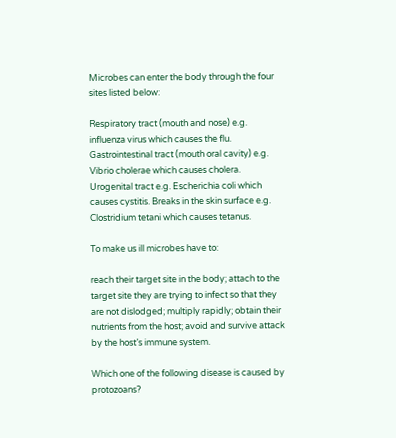Microbes can enter the body through the four sites listed below:

Respiratory tract (mouth and nose) e.g. influenza virus which causes the flu. Gastrointestinal tract (mouth oral cavity) e.g. Vibrio cholerae which causes cholera. Urogenital tract e.g. Escherichia coli which causes cystitis. Breaks in the skin surface e.g. Clostridium tetani which causes tetanus.

To make us ill microbes have to:

reach their target site in the body; attach to the target site they are trying to infect so that they are not dislodged; multiply rapidly; obtain their nutrients from the host; avoid and survive attack by the host’s immune system.

Which one of the following disease is caused by protozoans?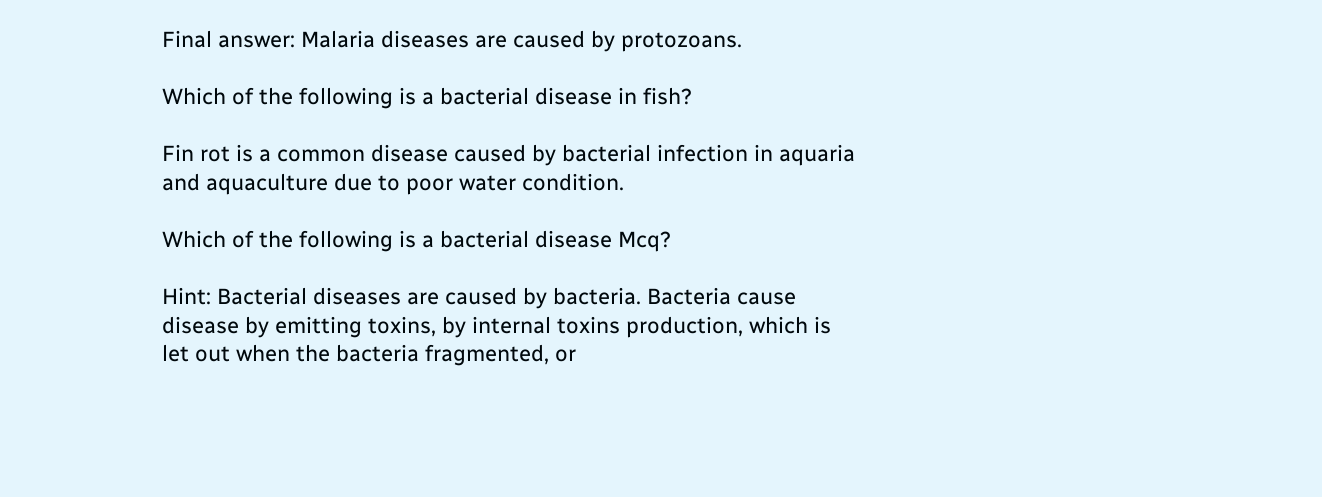Final answer: Malaria diseases are caused by protozoans.

Which of the following is a bacterial disease in fish?

Fin rot is a common disease caused by bacterial infection in aquaria and aquaculture due to poor water condition.

Which of the following is a bacterial disease Mcq?

Hint: Bacterial diseases are caused by bacteria. Bacteria cause disease by emitting toxins, by internal toxins production, which is let out when the bacteria fragmented, or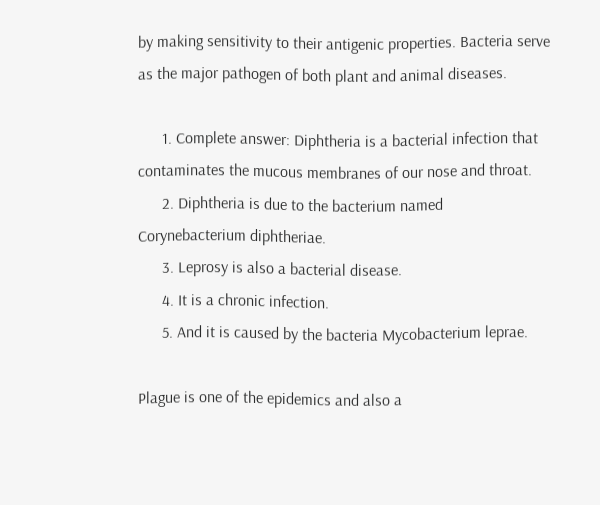by making sensitivity to their antigenic properties. Bacteria serve as the major pathogen of both plant and animal diseases.

      1. Complete answer: Diphtheria is a bacterial infection that contaminates the mucous membranes of our nose and throat.
      2. Diphtheria is due to the bacterium named Corynebacterium diphtheriae.
      3. Leprosy is also a bacterial disease.
      4. It is a chronic infection.
      5. And it is caused by the bacteria Mycobacterium leprae.

Plague is one of the epidemics and also a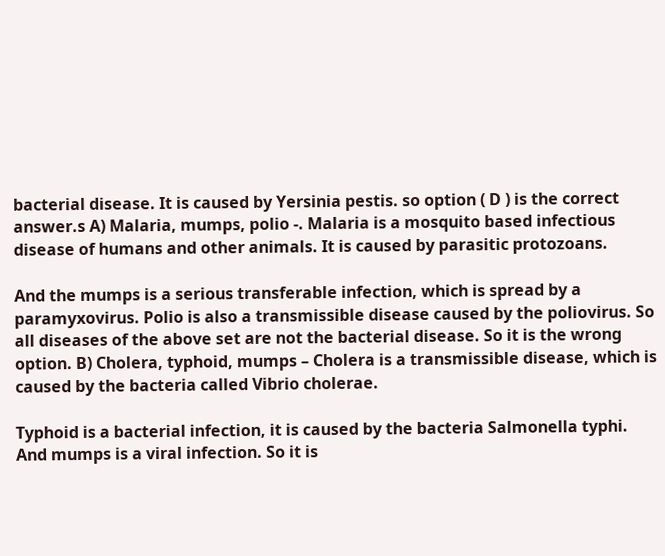bacterial disease. It is caused by Yersinia pestis. so option ( D ) is the correct answer.s A) Malaria, mumps, polio -. Malaria is a mosquito based infectious disease of humans and other animals. It is caused by parasitic protozoans.

And the mumps is a serious transferable infection, which is spread by a paramyxovirus. Polio is also a transmissible disease caused by the poliovirus. So all diseases of the above set are not the bacterial disease. So it is the wrong option. B) Cholera, typhoid, mumps – Cholera is a transmissible disease, which is caused by the bacteria called Vibrio cholerae.

Typhoid is a bacterial infection, it is caused by the bacteria Salmonella typhi. And mumps is a viral infection. So it is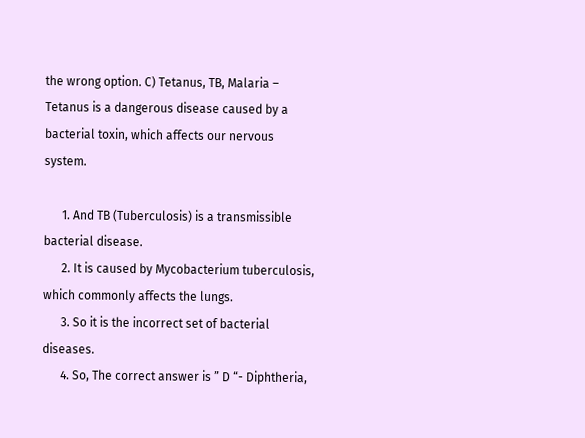the wrong option. C) Tetanus, TB, Malaria – Tetanus is a dangerous disease caused by a bacterial toxin, which affects our nervous system.

      1. And TB (Tuberculosis) is a transmissible bacterial disease.
      2. It is caused by Mycobacterium tuberculosis, which commonly affects the lungs.
      3. So it is the incorrect set of bacterial diseases.
      4. So, The correct answer is ” D “- Diphtheria,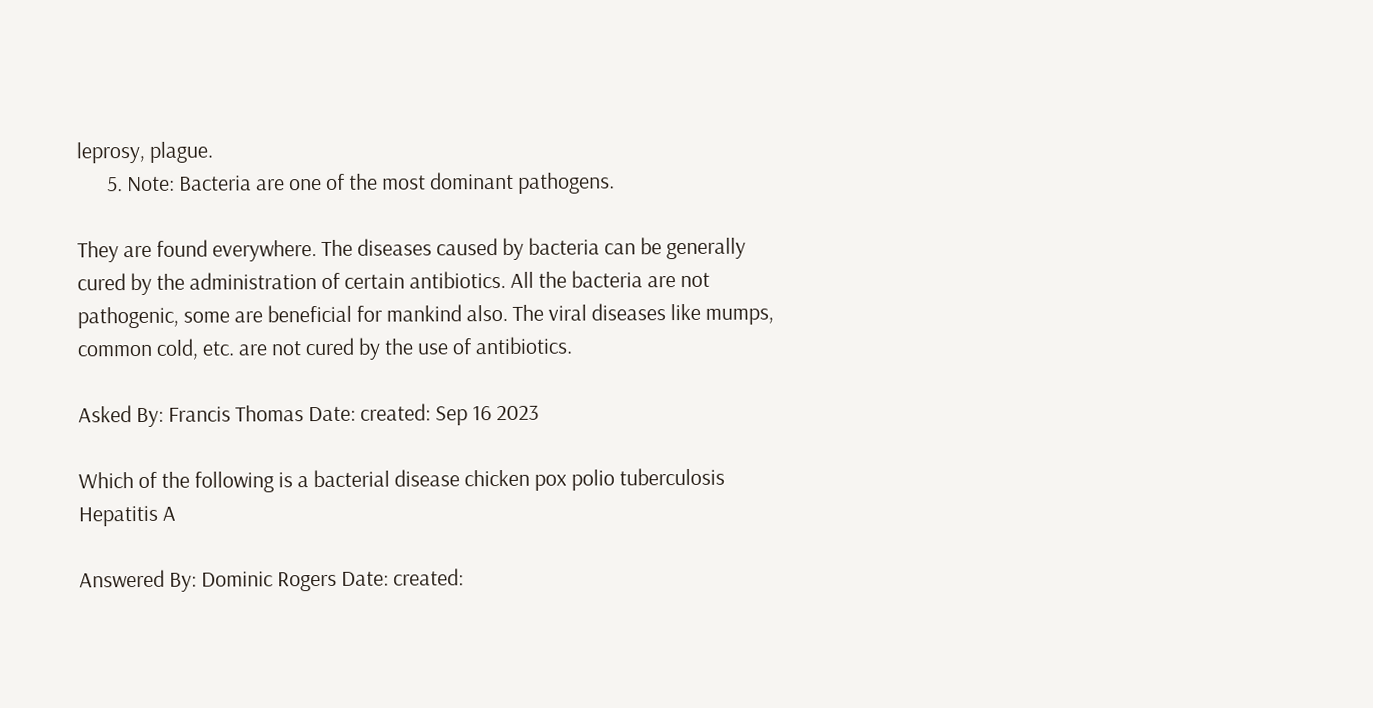leprosy, plague.
      5. Note: Bacteria are one of the most dominant pathogens.

They are found everywhere. The diseases caused by bacteria can be generally cured by the administration of certain antibiotics. All the bacteria are not pathogenic, some are beneficial for mankind also. The viral diseases like mumps, common cold, etc. are not cured by the use of antibiotics.

Asked By: Francis Thomas Date: created: Sep 16 2023

Which of the following is a bacterial disease chicken pox polio tuberculosis Hepatitis A

Answered By: Dominic Rogers Date: created: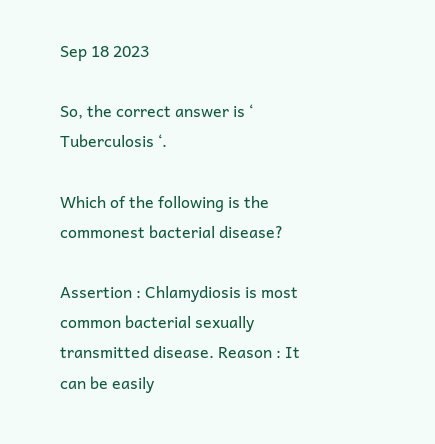Sep 18 2023

So, the correct answer is ‘ Tuberculosis ‘.

Which of the following is the commonest bacterial disease?

Assertion : Chlamydiosis is most common bacterial sexually transmitted disease. Reason : It can be easily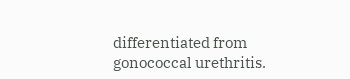differentiated from gonococcal urethritis.